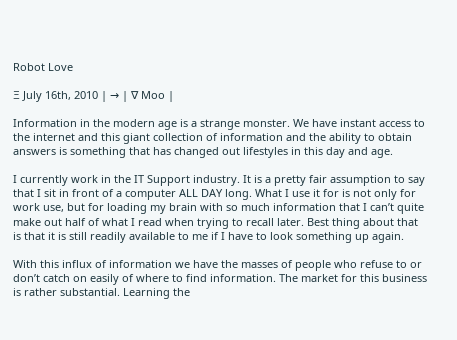Robot Love

Ξ July 16th, 2010 | → | ∇ Moo |

Information in the modern age is a strange monster. We have instant access to the internet and this giant collection of information and the ability to obtain answers is something that has changed out lifestyles in this day and age.

I currently work in the IT Support industry. It is a pretty fair assumption to say that I sit in front of a computer ALL DAY long. What I use it for is not only for work use, but for loading my brain with so much information that I can’t quite make out half of what I read when trying to recall later. Best thing about that is that it is still readily available to me if I have to look something up again.

With this influx of information we have the masses of people who refuse to or don’t catch on easily of where to find information. The market for this business is rather substantial. Learning the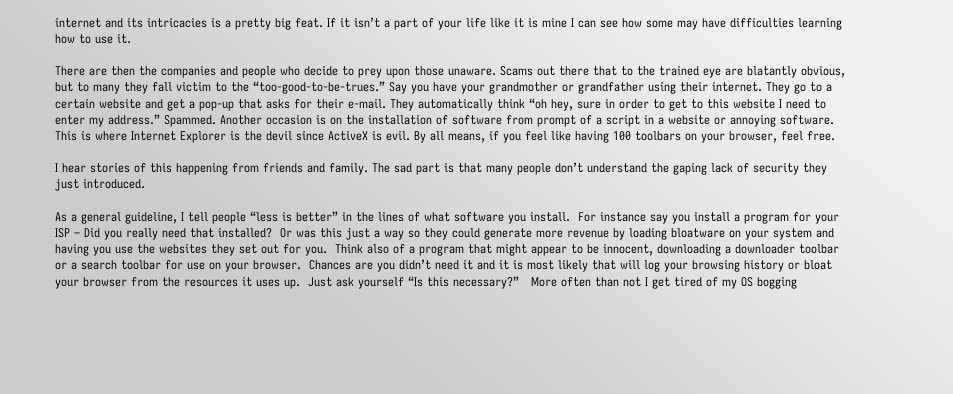internet and its intricacies is a pretty big feat. If it isn’t a part of your life like it is mine I can see how some may have difficulties learning how to use it.

There are then the companies and people who decide to prey upon those unaware. Scams out there that to the trained eye are blatantly obvious, but to many they fall victim to the “too-good-to-be-trues.” Say you have your grandmother or grandfather using their internet. They go to a certain website and get a pop-up that asks for their e-mail. They automatically think “oh hey, sure in order to get to this website I need to enter my address.” Spammed. Another occasion is on the installation of software from prompt of a script in a website or annoying software. This is where Internet Explorer is the devil since ActiveX is evil. By all means, if you feel like having 100 toolbars on your browser, feel free.

I hear stories of this happening from friends and family. The sad part is that many people don’t understand the gaping lack of security they just introduced.

As a general guideline, I tell people “less is better” in the lines of what software you install.  For instance say you install a program for your ISP – Did you really need that installed?  Or was this just a way so they could generate more revenue by loading bloatware on your system and having you use the websites they set out for you.  Think also of a program that might appear to be innocent, downloading a downloader toolbar or a search toolbar for use on your browser.  Chances are you didn’t need it and it is most likely that will log your browsing history or bloat your browser from the resources it uses up.  Just ask yourself “Is this necessary?”   More often than not I get tired of my OS bogging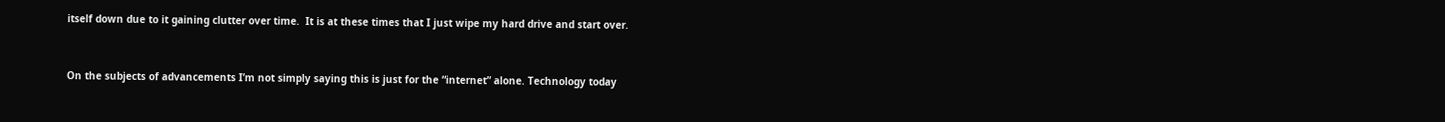itself down due to it gaining clutter over time.  It is at these times that I just wipe my hard drive and start over.


On the subjects of advancements I’m not simply saying this is just for the “internet” alone. Technology today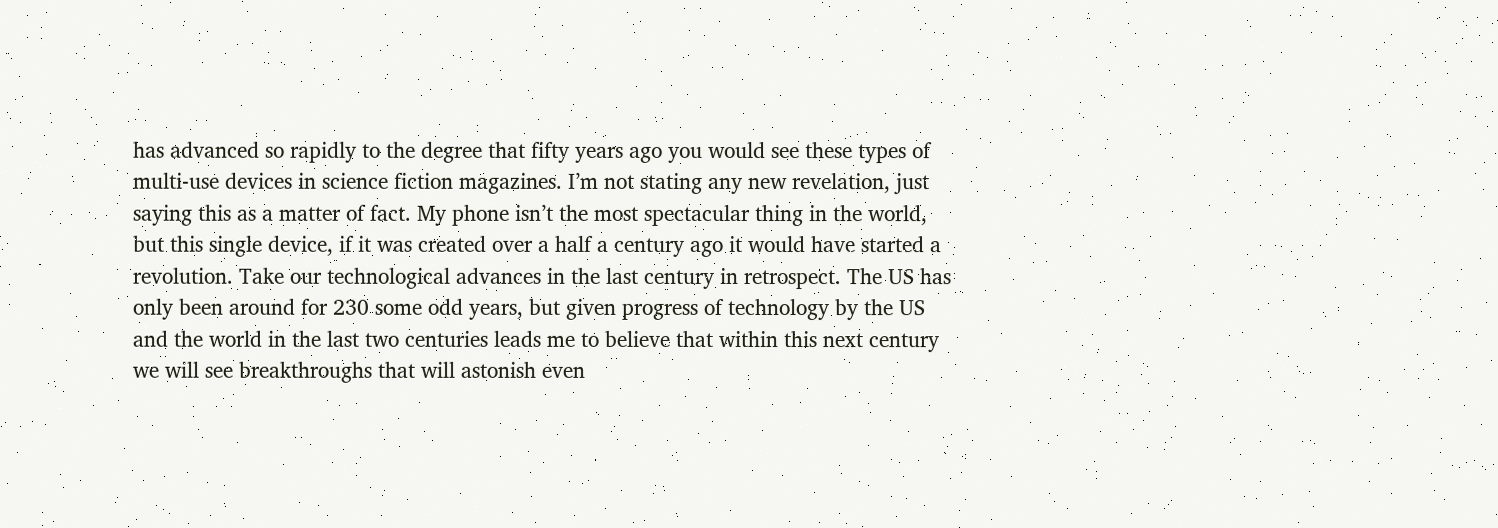has advanced so rapidly to the degree that fifty years ago you would see these types of multi-use devices in science fiction magazines. I’m not stating any new revelation, just saying this as a matter of fact. My phone isn’t the most spectacular thing in the world, but this single device, if it was created over a half a century ago it would have started a revolution. Take our technological advances in the last century in retrospect. The US has only been around for 230 some odd years, but given progress of technology by the US and the world in the last two centuries leads me to believe that within this next century we will see breakthroughs that will astonish even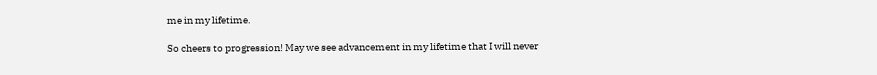me in my lifetime.

So cheers to progression! May we see advancement in my lifetime that I will never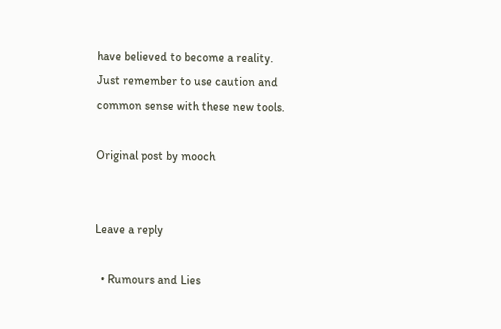have believed to become a reality.  Just remember to use caution and common sense with these new tools.

Original post by mooch


Leave a reply

  • Rumours and Lies